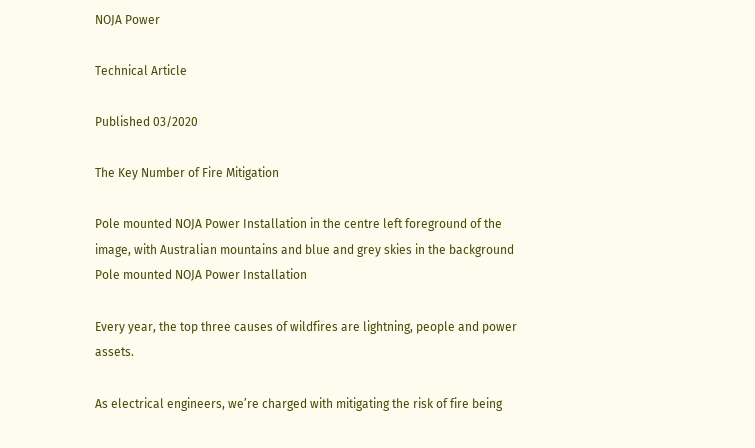NOJA Power

Technical Article

Published 03/2020

The Key Number of Fire Mitigation

Pole mounted NOJA Power Installation in the centre left foreground of the image, with Australian mountains and blue and grey skies in the background
Pole mounted NOJA Power Installation

Every year, the top three causes of wildfires are lightning, people and power assets.

As electrical engineers, we’re charged with mitigating the risk of fire being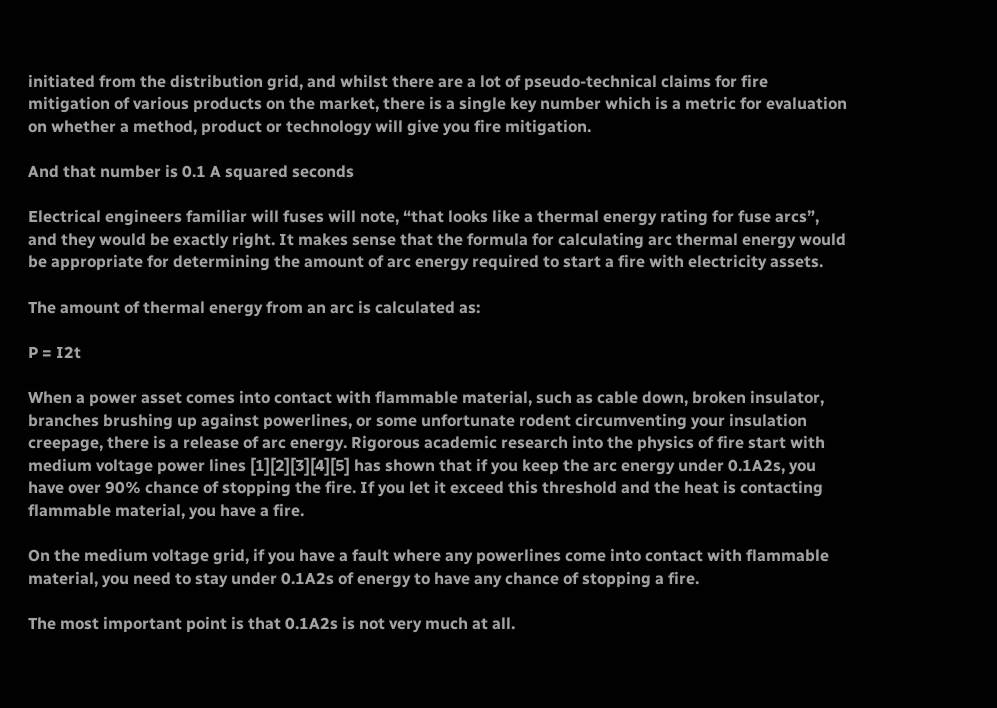initiated from the distribution grid, and whilst there are a lot of pseudo-technical claims for fire mitigation of various products on the market, there is a single key number which is a metric for evaluation on whether a method, product or technology will give you fire mitigation.

And that number is 0.1 A squared seconds

Electrical engineers familiar will fuses will note, “that looks like a thermal energy rating for fuse arcs”, and they would be exactly right. It makes sense that the formula for calculating arc thermal energy would be appropriate for determining the amount of arc energy required to start a fire with electricity assets.

The amount of thermal energy from an arc is calculated as:

P = I2t

When a power asset comes into contact with flammable material, such as cable down, broken insulator, branches brushing up against powerlines, or some unfortunate rodent circumventing your insulation creepage, there is a release of arc energy. Rigorous academic research into the physics of fire start with medium voltage power lines [1][2][3][4][5] has shown that if you keep the arc energy under 0.1A2s, you have over 90% chance of stopping the fire. If you let it exceed this threshold and the heat is contacting flammable material, you have a fire.

On the medium voltage grid, if you have a fault where any powerlines come into contact with flammable material, you need to stay under 0.1A2s of energy to have any chance of stopping a fire.

The most important point is that 0.1A2s is not very much at all.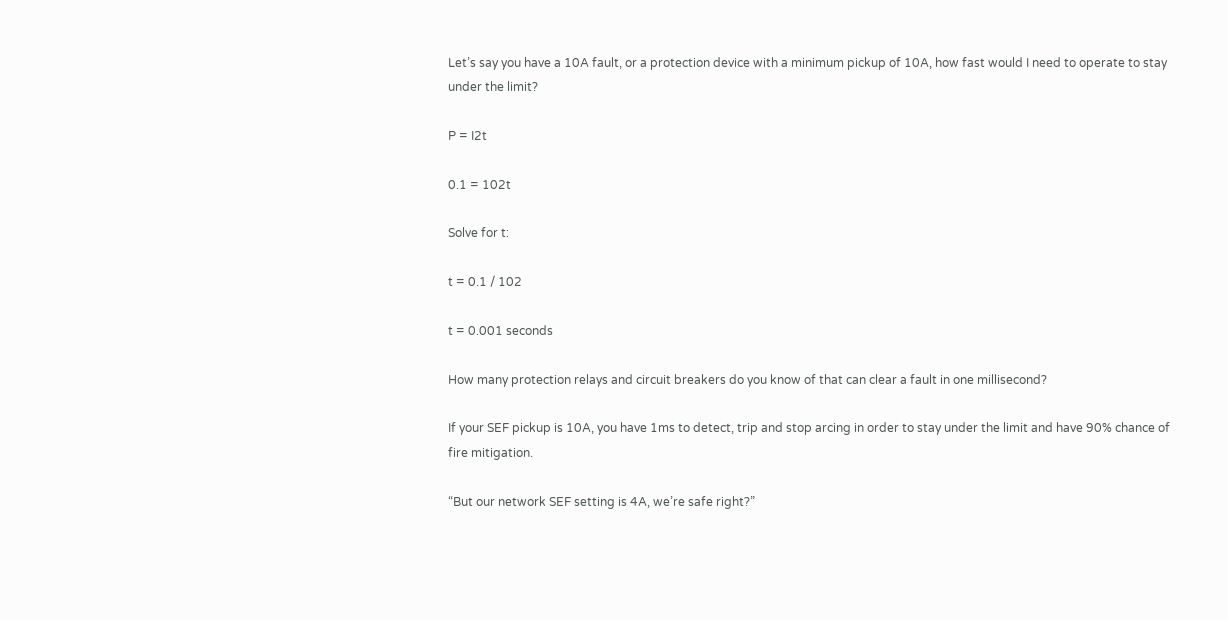Let’s say you have a 10A fault, or a protection device with a minimum pickup of 10A, how fast would I need to operate to stay under the limit?

P = I2t

0.1 = 102t

Solve for t:

t = 0.1 / 102

t = 0.001 seconds

How many protection relays and circuit breakers do you know of that can clear a fault in one millisecond?

If your SEF pickup is 10A, you have 1ms to detect, trip and stop arcing in order to stay under the limit and have 90% chance of fire mitigation.

“But our network SEF setting is 4A, we’re safe right?”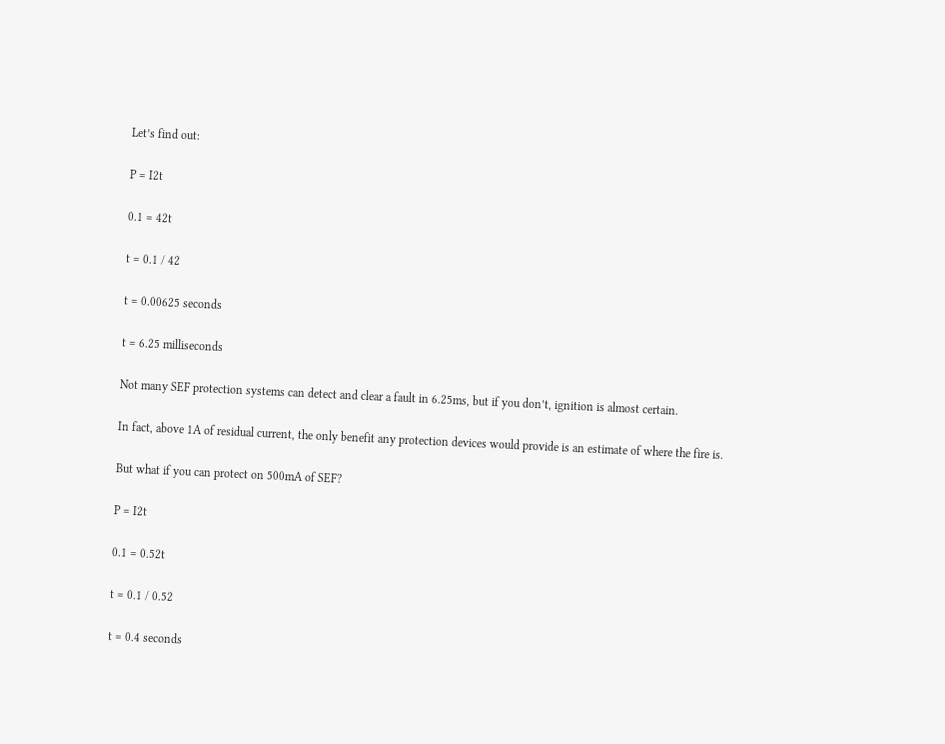Let’s find out:

P = I2t

0.1 = 42t

t = 0.1 / 42

t = 0.00625 seconds

t = 6.25 milliseconds

Not many SEF protection systems can detect and clear a fault in 6.25ms, but if you don’t, ignition is almost certain.

In fact, above 1A of residual current, the only benefit any protection devices would provide is an estimate of where the fire is.

But what if you can protect on 500mA of SEF?

P = I2t

0.1 = 0.52t

t = 0.1 / 0.52

t = 0.4 seconds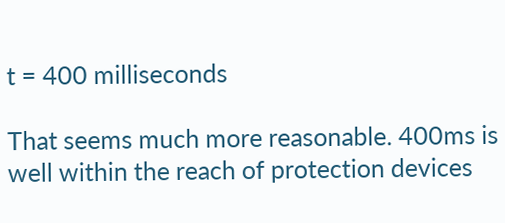t = 400 milliseconds

That seems much more reasonable. 400ms is well within the reach of protection devices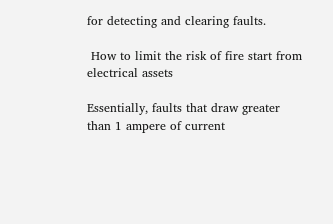for detecting and clearing faults.

 How to limit the risk of fire start from electrical assets

Essentially, faults that draw greater than 1 ampere of current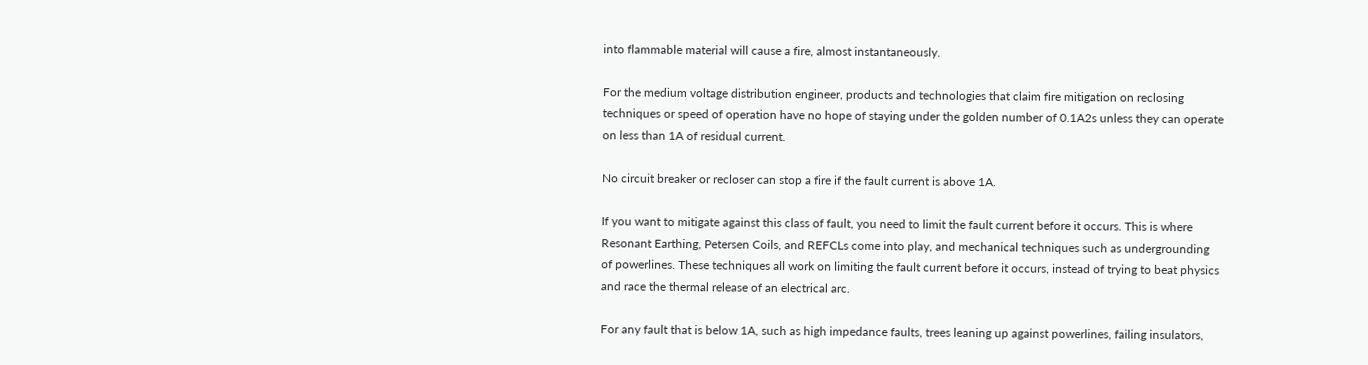into flammable material will cause a fire, almost instantaneously.

For the medium voltage distribution engineer, products and technologies that claim fire mitigation on reclosing techniques or speed of operation have no hope of staying under the golden number of 0.1A2s unless they can operate on less than 1A of residual current.

No circuit breaker or recloser can stop a fire if the fault current is above 1A.

If you want to mitigate against this class of fault, you need to limit the fault current before it occurs. This is where Resonant Earthing, Petersen Coils, and REFCLs come into play, and mechanical techniques such as undergrounding of powerlines. These techniques all work on limiting the fault current before it occurs, instead of trying to beat physics and race the thermal release of an electrical arc.

For any fault that is below 1A, such as high impedance faults, trees leaning up against powerlines, failing insulators,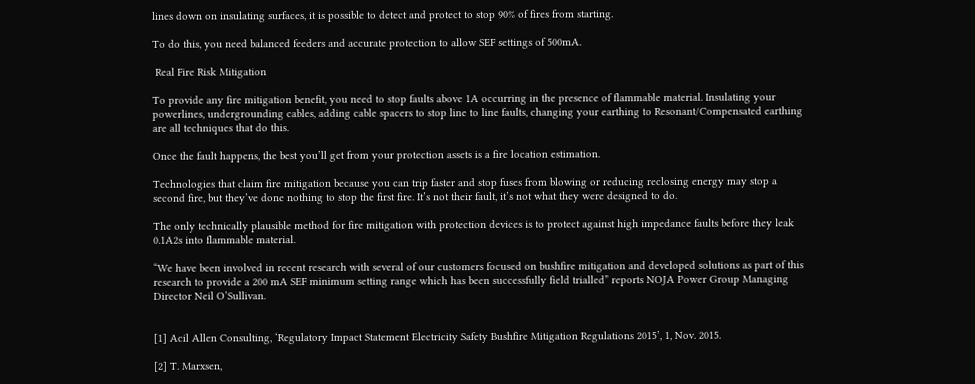lines down on insulating surfaces, it is possible to detect and protect to stop 90% of fires from starting.

To do this, you need balanced feeders and accurate protection to allow SEF settings of 500mA.

 Real Fire Risk Mitigation

To provide any fire mitigation benefit, you need to stop faults above 1A occurring in the presence of flammable material. Insulating your powerlines, undergrounding cables, adding cable spacers to stop line to line faults, changing your earthing to Resonant/Compensated earthing are all techniques that do this.

Once the fault happens, the best you’ll get from your protection assets is a fire location estimation.

Technologies that claim fire mitigation because you can trip faster and stop fuses from blowing or reducing reclosing energy may stop a second fire, but they’ve done nothing to stop the first fire. It’s not their fault, it’s not what they were designed to do.

The only technically plausible method for fire mitigation with protection devices is to protect against high impedance faults before they leak 0.1A2s into flammable material.

“We have been involved in recent research with several of our customers focused on bushfire mitigation and developed solutions as part of this research to provide a 200 mA SEF minimum setting range which has been successfully field trialled” reports NOJA Power Group Managing Director Neil O’Sullivan.


[1] Acil Allen Consulting, ‘Regulatory Impact Statement Electricity Safety Bushfire Mitigation Regulations 2015’, 1, Nov. 2015.

[2] T. Marxsen,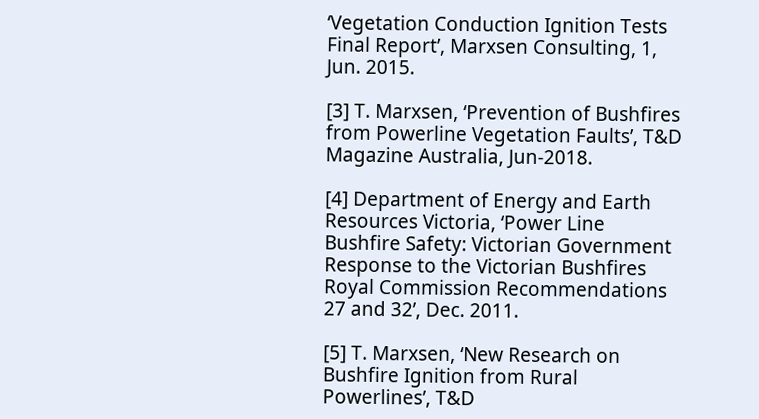‘Vegetation Conduction Ignition Tests Final Report’, Marxsen Consulting, 1, Jun. 2015.

[3] T. Marxsen, ‘Prevention of Bushfires from Powerline Vegetation Faults’, T&D Magazine Australia, Jun-2018.

[4] Department of Energy and Earth Resources Victoria, ‘Power Line Bushfire Safety: Victorian Government Response to the Victorian Bushfires Royal Commission Recommendations 27 and 32’, Dec. 2011.

[5] T. Marxsen, ‘New Research on Bushfire Ignition from Rural Powerlines’, T&D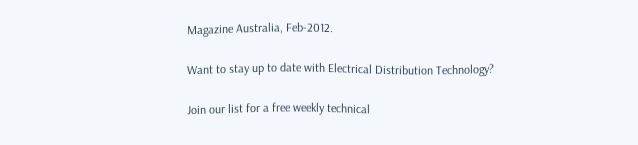Magazine Australia, Feb-2012.

Want to stay up to date with Electrical Distribution Technology?

Join our list for a free weekly technical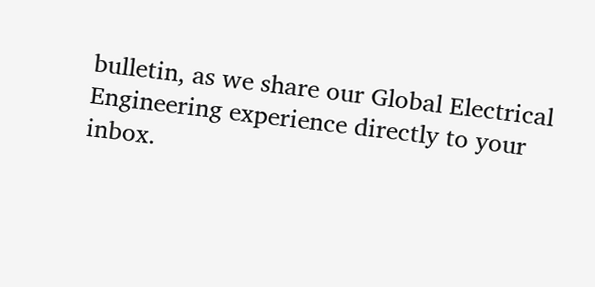bulletin, as we share our Global Electrical Engineering experience directly to your inbox.